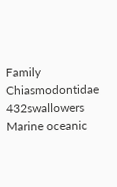Family Chiasmodontidae 432swallowers Marine oceanic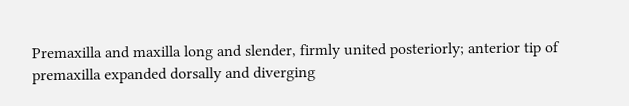Premaxilla and maxilla long and slender, firmly united posteriorly; anterior tip of premaxilla expanded dorsally and diverging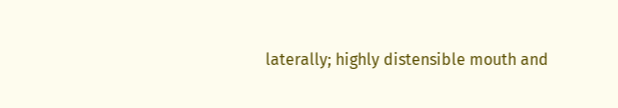laterally; highly distensible mouth and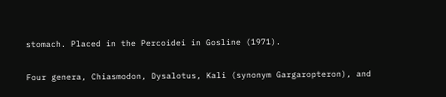stomach. Placed in the Percoidei in Gosline (1971).

Four genera, Chiasmodon, Dysalotus, Kali (synonym Gargaropteron), and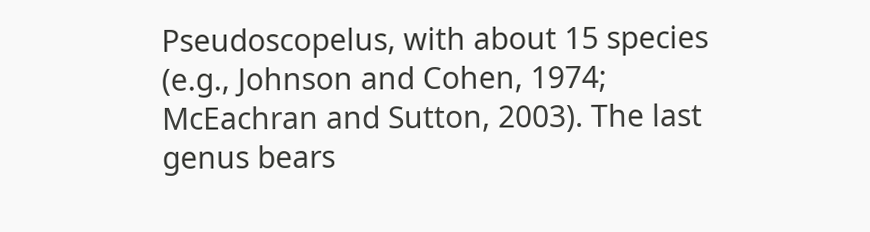Pseudoscopelus, with about 15 species (e.g., Johnson and Cohen, 1974; McEachran and Sutton, 2003). The last genus bears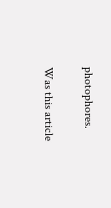photophores.

Was this article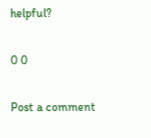helpful?

0 0

Post a comment